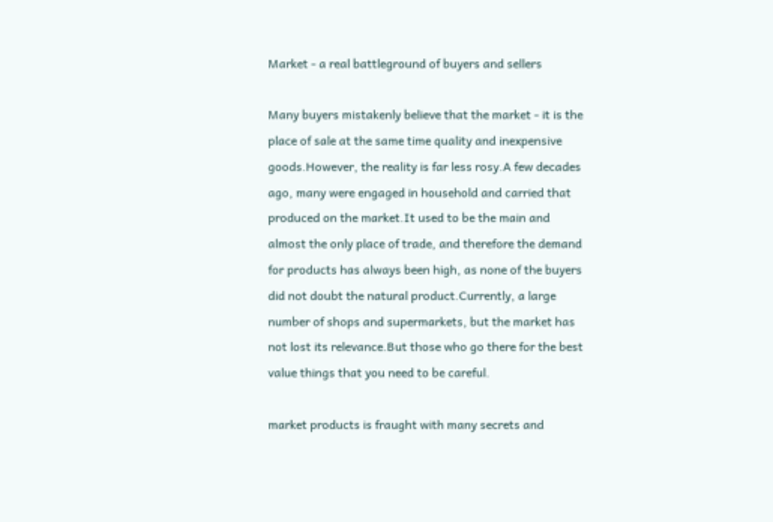Market - a real battleground of buyers and sellers

Many buyers mistakenly believe that the market - it is the place of sale at the same time quality and inexpensive goods.However, the reality is far less rosy.A few decades ago, many were engaged in household and carried that produced on the market.It used to be the main and almost the only place of trade, and therefore the demand for products has always been high, as none of the buyers did not doubt the natural product.Currently, a large number of shops and supermarkets, but the market has not lost its relevance.But those who go there for the best value things that you need to be careful.

market products is fraught with many secrets and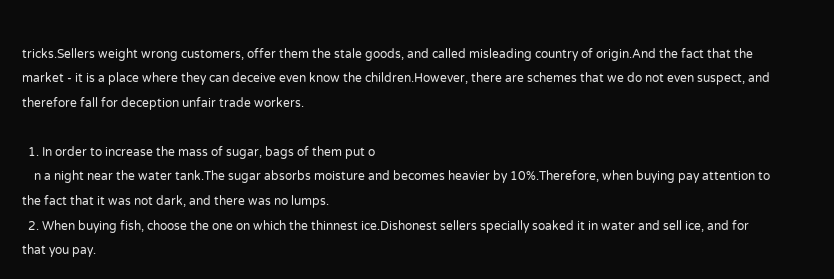tricks.Sellers weight wrong customers, offer them the stale goods, and called misleading country of origin.And the fact that the market - it is a place where they can deceive even know the children.However, there are schemes that we do not even suspect, and therefore fall for deception unfair trade workers.

  1. In order to increase the mass of sugar, bags of them put o
    n a night near the water tank.The sugar absorbs moisture and becomes heavier by 10%.Therefore, when buying pay attention to the fact that it was not dark, and there was no lumps.
  2. When buying fish, choose the one on which the thinnest ice.Dishonest sellers specially soaked it in water and sell ice, and for that you pay.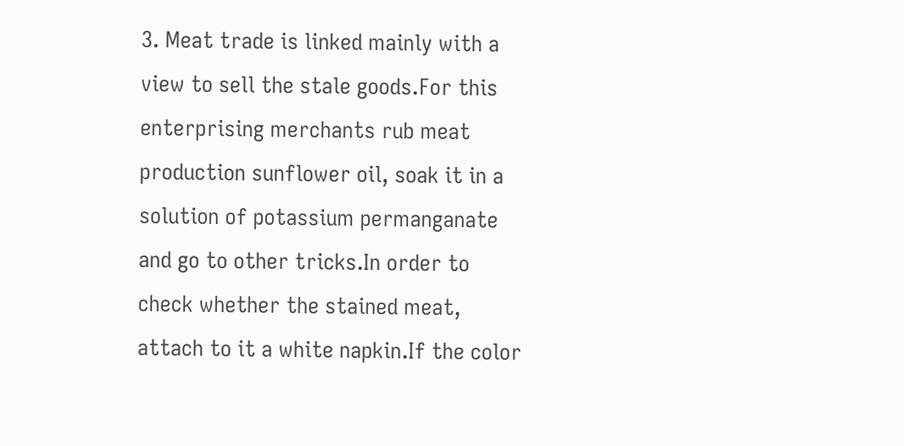3. Meat trade is linked mainly with a view to sell the stale goods.For this enterprising merchants rub meat production sunflower oil, soak it in a solution of potassium permanganate and go to other tricks.In order to check whether the stained meat, attach to it a white napkin.If the color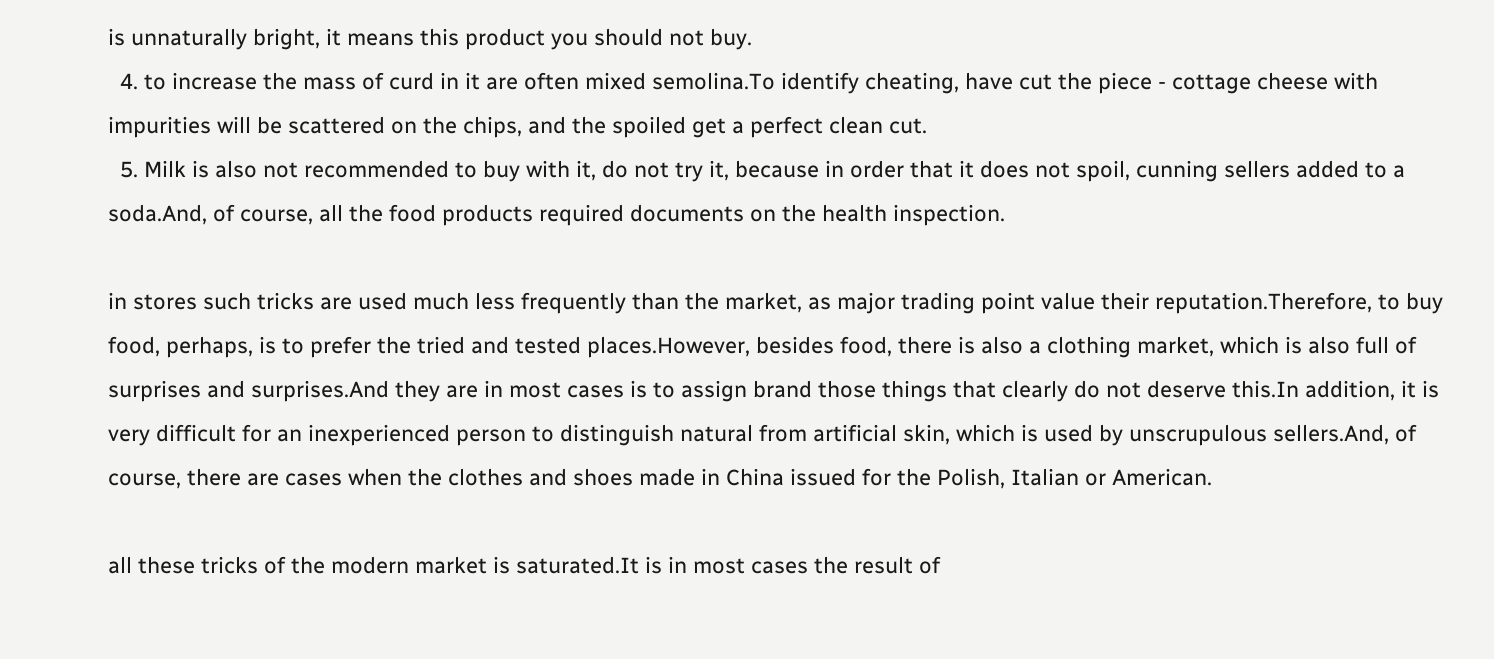is unnaturally bright, it means this product you should not buy.
  4. to increase the mass of curd in it are often mixed semolina.To identify cheating, have cut the piece - cottage cheese with impurities will be scattered on the chips, and the spoiled get a perfect clean cut.
  5. Milk is also not recommended to buy with it, do not try it, because in order that it does not spoil, cunning sellers added to a soda.And, of course, all the food products required documents on the health inspection.

in stores such tricks are used much less frequently than the market, as major trading point value their reputation.Therefore, to buy food, perhaps, is to prefer the tried and tested places.However, besides food, there is also a clothing market, which is also full of surprises and surprises.And they are in most cases is to assign brand those things that clearly do not deserve this.In addition, it is very difficult for an inexperienced person to distinguish natural from artificial skin, which is used by unscrupulous sellers.And, of course, there are cases when the clothes and shoes made in China issued for the Polish, Italian or American.

all these tricks of the modern market is saturated.It is in most cases the result of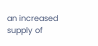an increased supply of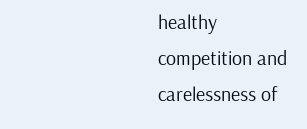healthy competition and carelessness of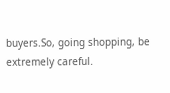buyers.So, going shopping, be extremely careful.